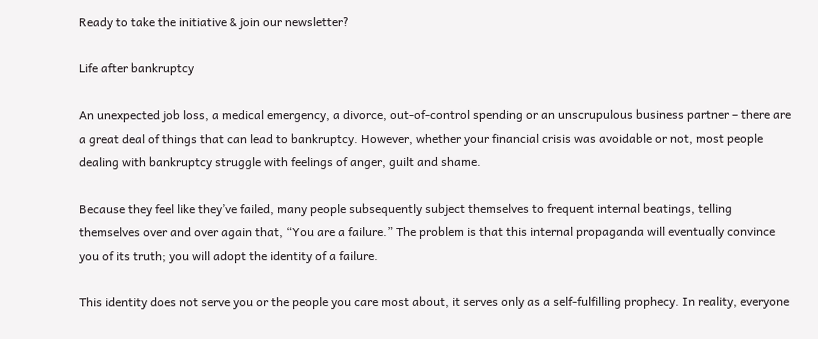Ready to take the initiative & join our newsletter?

Life after bankruptcy

An unexpected job loss, a medical emergency, a divorce, out-of-control spending or an unscrupulous business partner – there are a great deal of things that can lead to bankruptcy. However, whether your financial crisis was avoidable or not, most people dealing with bankruptcy struggle with feelings of anger, guilt and shame.

Because they feel like they’ve failed, many people subsequently subject themselves to frequent internal beatings, telling themselves over and over again that, “You are a failure.” The problem is that this internal propaganda will eventually convince you of its truth; you will adopt the identity of a failure.

This identity does not serve you or the people you care most about, it serves only as a self-fulfilling prophecy. In reality, everyone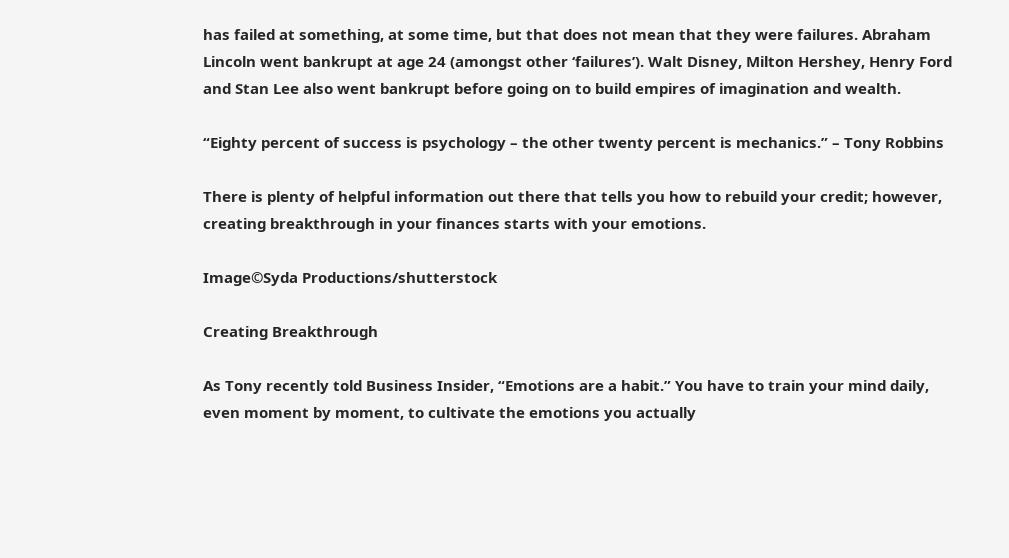has failed at something, at some time, but that does not mean that they were failures. Abraham Lincoln went bankrupt at age 24 (amongst other ‘failures’). Walt Disney, Milton Hershey, Henry Ford and Stan Lee also went bankrupt before going on to build empires of imagination and wealth.

“Eighty percent of success is psychology – the other twenty percent is mechanics.” – Tony Robbins

There is plenty of helpful information out there that tells you how to rebuild your credit; however, creating breakthrough in your finances starts with your emotions.

Image©Syda Productions/shutterstock

Creating Breakthrough

As Tony recently told Business Insider, “Emotions are a habit.” You have to train your mind daily, even moment by moment, to cultivate the emotions you actually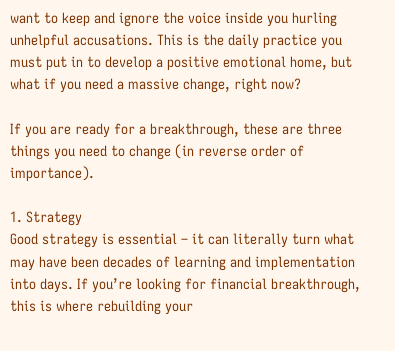want to keep and ignore the voice inside you hurling unhelpful accusations. This is the daily practice you must put in to develop a positive emotional home, but what if you need a massive change, right now?

If you are ready for a breakthrough, these are three things you need to change (in reverse order of importance).

1. Strategy
Good strategy is essential – it can literally turn what may have been decades of learning and implementation into days. If you’re looking for financial breakthrough, this is where rebuilding your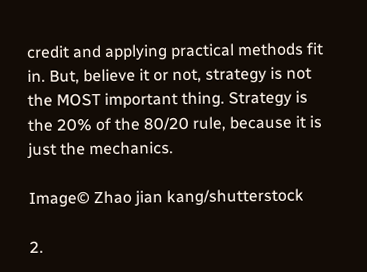credit and applying practical methods fit in. But, believe it or not, strategy is not the MOST important thing. Strategy is the 20% of the 80/20 rule, because it is just the mechanics.

Image© Zhao jian kang/shutterstock

2.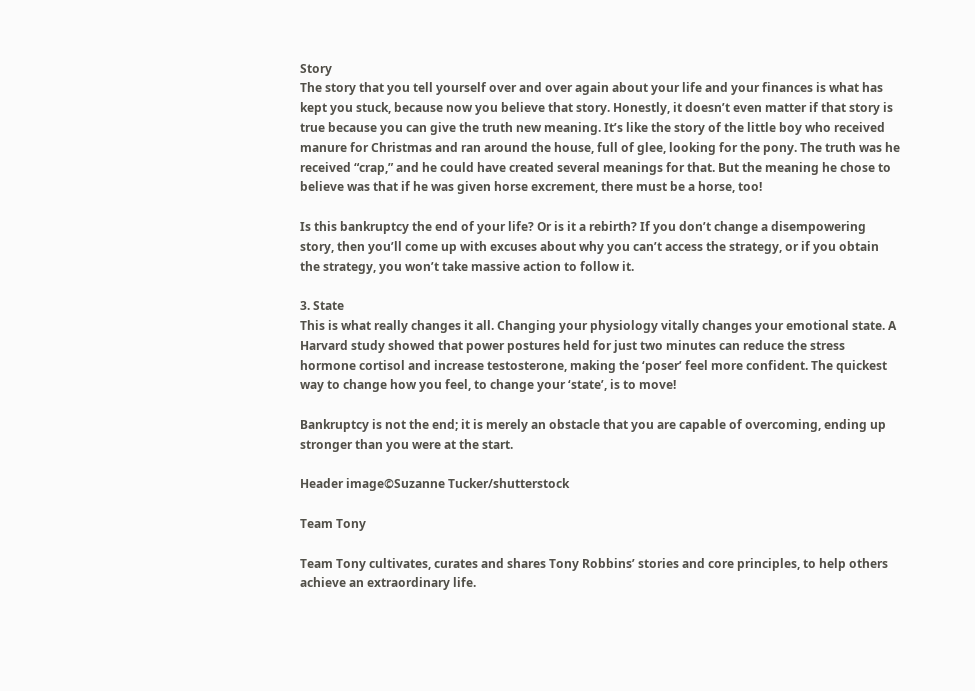Story
The story that you tell yourself over and over again about your life and your finances is what has kept you stuck, because now you believe that story. Honestly, it doesn’t even matter if that story is true because you can give the truth new meaning. It’s like the story of the little boy who received manure for Christmas and ran around the house, full of glee, looking for the pony. The truth was he received “crap,” and he could have created several meanings for that. But the meaning he chose to believe was that if he was given horse excrement, there must be a horse, too!

Is this bankruptcy the end of your life? Or is it a rebirth? If you don’t change a disempowering story, then you’ll come up with excuses about why you can’t access the strategy, or if you obtain the strategy, you won’t take massive action to follow it.

3. State
This is what really changes it all. Changing your physiology vitally changes your emotional state. A Harvard study showed that power postures held for just two minutes can reduce the stress hormone cortisol and increase testosterone, making the ‘poser’ feel more confident. The quickest way to change how you feel, to change your ‘state’, is to move!

Bankruptcy is not the end; it is merely an obstacle that you are capable of overcoming, ending up stronger than you were at the start.

Header image©Suzanne Tucker/shutterstock

Team Tony

Team Tony cultivates, curates and shares Tony Robbins’ stories and core principles, to help others achieve an extraordinary life.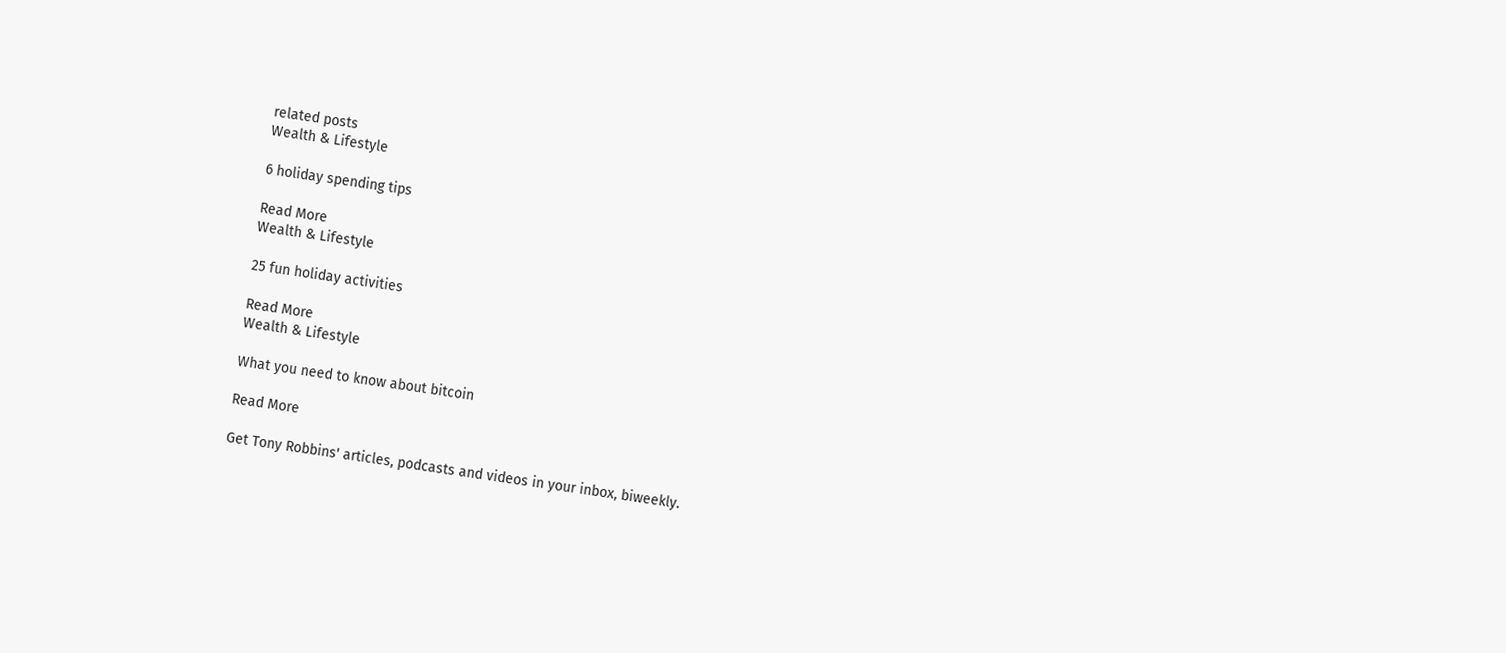related posts
Wealth & Lifestyle

6 holiday spending tips

Read More
Wealth & Lifestyle

25 fun holiday activities

Read More
Wealth & Lifestyle

What you need to know about bitcoin

Read More

Get Tony Robbins' articles, podcasts and videos in your inbox, biweekly.